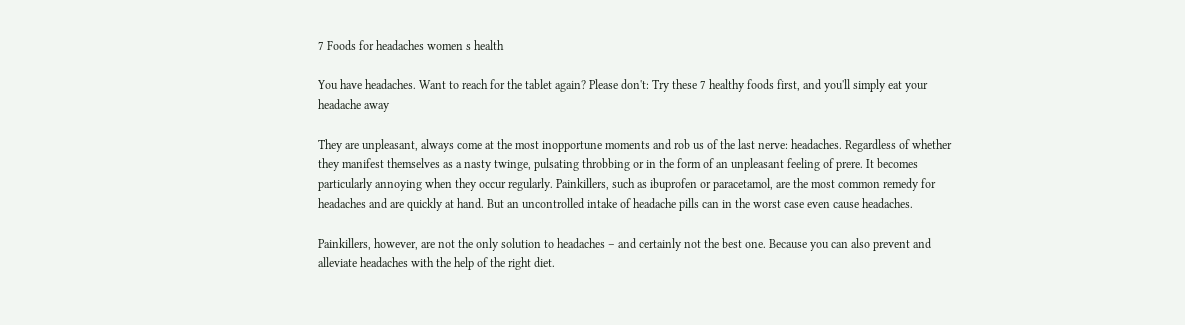7 Foods for headaches women s health

You have headaches. Want to reach for the tablet again? Please don't: Try these 7 healthy foods first, and you'll simply eat your headache away

They are unpleasant, always come at the most inopportune moments and rob us of the last nerve: headaches. Regardless of whether they manifest themselves as a nasty twinge, pulsating throbbing or in the form of an unpleasant feeling of prere. It becomes particularly annoying when they occur regularly. Painkillers, such as ibuprofen or paracetamol, are the most common remedy for headaches and are quickly at hand. But an uncontrolled intake of headache pills can in the worst case even cause headaches.

Painkillers, however, are not the only solution to headaches – and certainly not the best one. Because you can also prevent and alleviate headaches with the help of the right diet.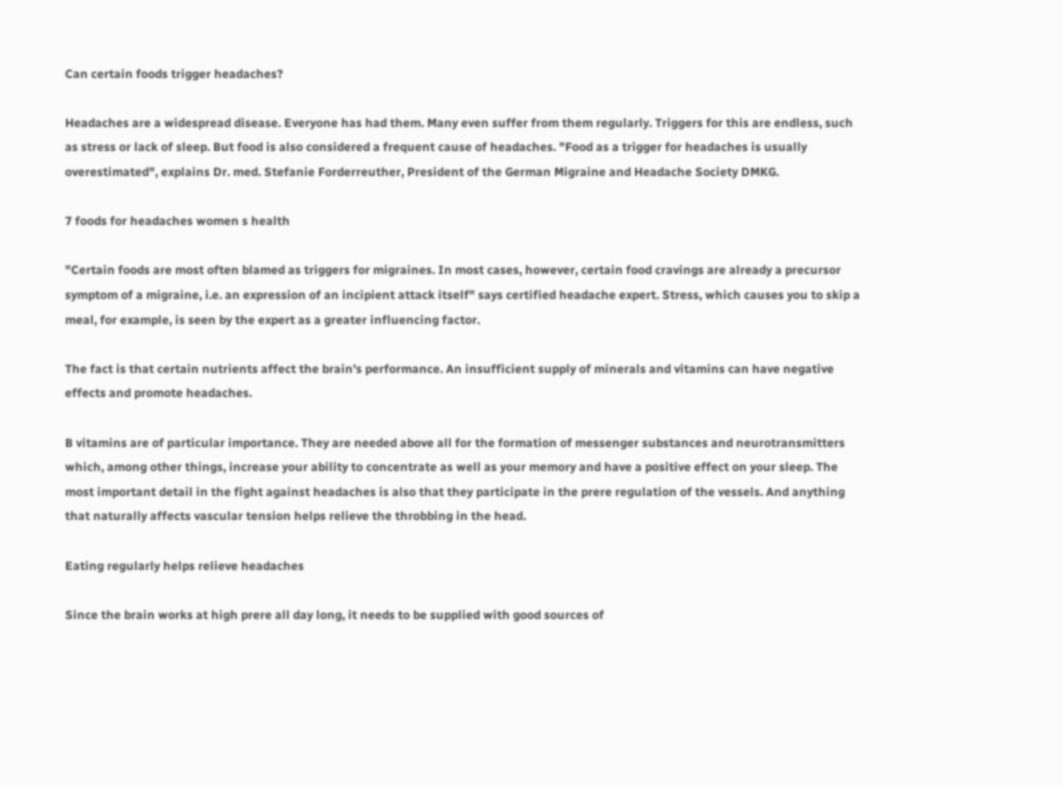Can certain foods trigger headaches?

Headaches are a widespread disease. Everyone has had them. Many even suffer from them regularly. Triggers for this are endless, such as stress or lack of sleep. But food is also considered a frequent cause of headaches. "Food as a trigger for headaches is usually overestimated", explains Dr. med. Stefanie Forderreuther, President of the German Migraine and Headache Society DMKG.

7 foods for headaches women s health

"Certain foods are most often blamed as triggers for migraines. In most cases, however, certain food cravings are already a precursor symptom of a migraine, i.e. an expression of an incipient attack itself" says certified headache expert. Stress, which causes you to skip a meal, for example, is seen by the expert as a greater influencing factor.

The fact is that certain nutrients affect the brain's performance. An insufficient supply of minerals and vitamins can have negative effects and promote headaches.

B vitamins are of particular importance. They are needed above all for the formation of messenger substances and neurotransmitters which, among other things, increase your ability to concentrate as well as your memory and have a positive effect on your sleep. The most important detail in the fight against headaches is also that they participate in the prere regulation of the vessels. And anything that naturally affects vascular tension helps relieve the throbbing in the head.

Eating regularly helps relieve headaches

Since the brain works at high prere all day long, it needs to be supplied with good sources of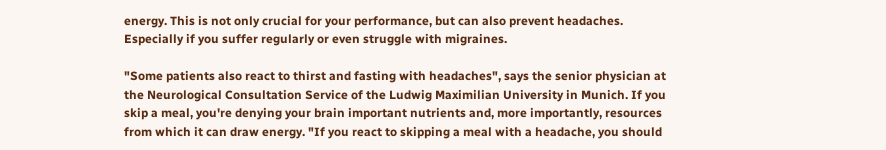energy. This is not only crucial for your performance, but can also prevent headaches. Especially if you suffer regularly or even struggle with migraines.

"Some patients also react to thirst and fasting with headaches", says the senior physician at the Neurological Consultation Service of the Ludwig Maximilian University in Munich. If you skip a meal, you're denying your brain important nutrients and, more importantly, resources from which it can draw energy. "If you react to skipping a meal with a headache, you should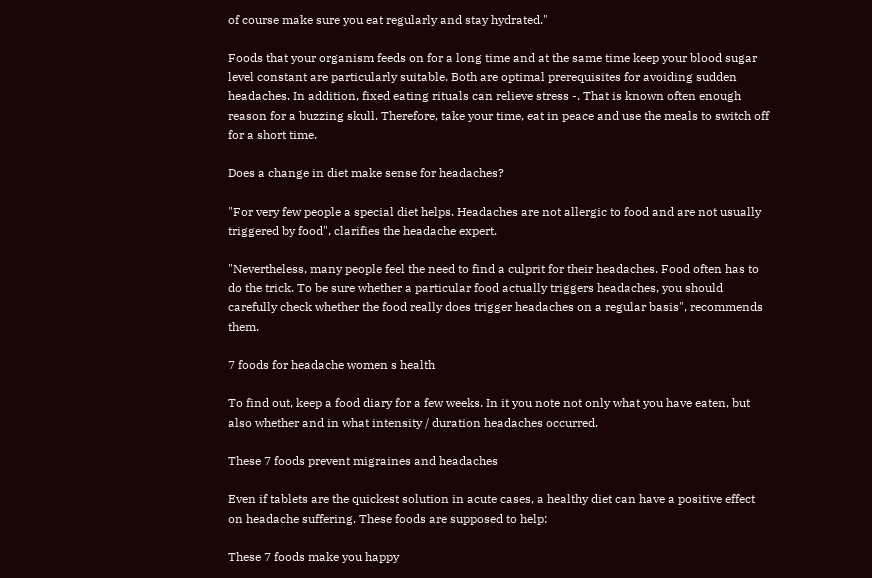of course make sure you eat regularly and stay hydrated."

Foods that your organism feeds on for a long time and at the same time keep your blood sugar level constant are particularly suitable. Both are optimal prerequisites for avoiding sudden headaches. In addition, fixed eating rituals can relieve stress -. That is known often enough reason for a buzzing skull. Therefore, take your time, eat in peace and use the meals to switch off for a short time.

Does a change in diet make sense for headaches?

"For very few people a special diet helps. Headaches are not allergic to food and are not usually triggered by food", clarifies the headache expert.

"Nevertheless, many people feel the need to find a culprit for their headaches. Food often has to do the trick. To be sure whether a particular food actually triggers headaches, you should carefully check whether the food really does trigger headaches on a regular basis", recommends them.

7 foods for headache women s health

To find out, keep a food diary for a few weeks. In it you note not only what you have eaten, but also whether and in what intensity / duration headaches occurred.

These 7 foods prevent migraines and headaches

Even if tablets are the quickest solution in acute cases, a healthy diet can have a positive effect on headache suffering. These foods are supposed to help:

These 7 foods make you happy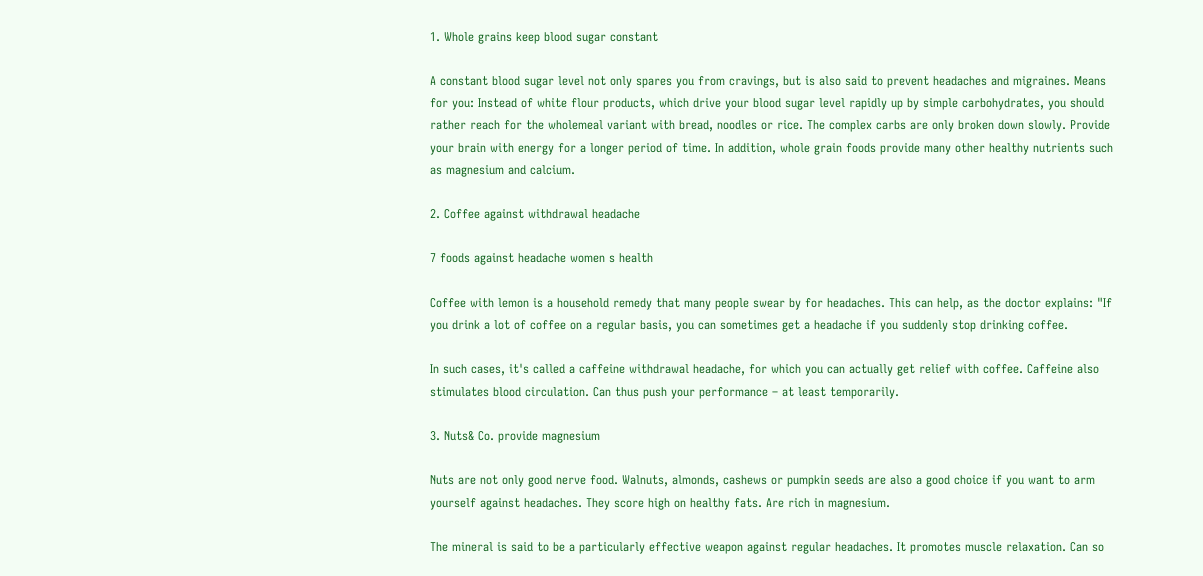1. Whole grains keep blood sugar constant

A constant blood sugar level not only spares you from cravings, but is also said to prevent headaches and migraines. Means for you: Instead of white flour products, which drive your blood sugar level rapidly up by simple carbohydrates, you should rather reach for the wholemeal variant with bread, noodles or rice. The complex carbs are only broken down slowly. Provide your brain with energy for a longer period of time. In addition, whole grain foods provide many other healthy nutrients such as magnesium and calcium.

2. Coffee against withdrawal headache

7 foods against headache women s health

Coffee with lemon is a household remedy that many people swear by for headaches. This can help, as the doctor explains: "If you drink a lot of coffee on a regular basis, you can sometimes get a headache if you suddenly stop drinking coffee.

In such cases, it's called a caffeine withdrawal headache, for which you can actually get relief with coffee. Caffeine also stimulates blood circulation. Can thus push your performance – at least temporarily.

3. Nuts& Co. provide magnesium

Nuts are not only good nerve food. Walnuts, almonds, cashews or pumpkin seeds are also a good choice if you want to arm yourself against headaches. They score high on healthy fats. Are rich in magnesium.

The mineral is said to be a particularly effective weapon against regular headaches. It promotes muscle relaxation. Can so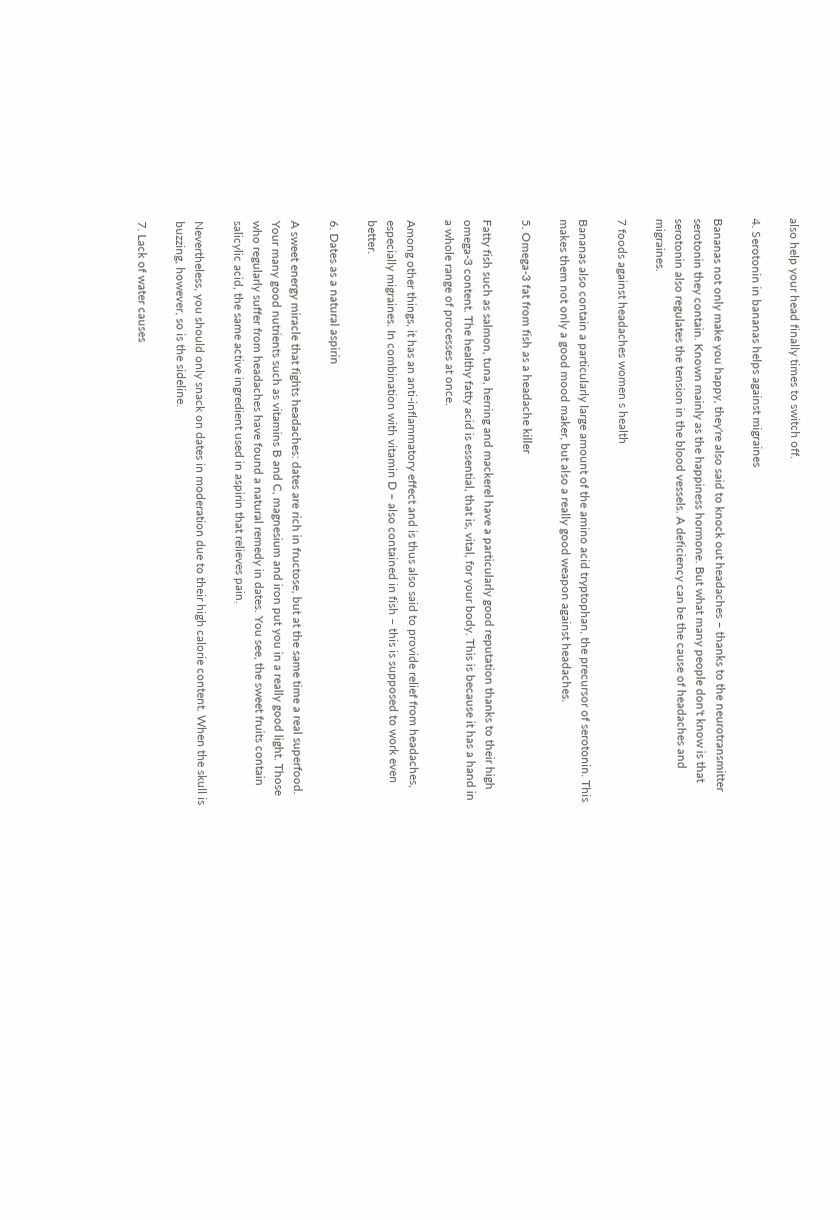also help your head finally times to switch off.

4. Serotonin in bananas helps against migraines

Bananas not only make you happy, they're also said to knock out headaches – thanks to the neurotransmitter serotonin they contain. Known mainly as the happiness hormone. But what many people don't know is that serotonin also regulates the tension in the blood vessels. A deficiency can be the cause of headaches and migraines.

7 foods against headaches women s health

Bananas also contain a particularly large amount of the amino acid tryptophan, the precursor of serotonin. This makes them not only a good mood maker, but also a really good weapon against headaches.

5. Omega-3 fat from fish as a headache killer

Fatty fish such as salmon, tuna, herring and mackerel have a particularly good reputation thanks to their high omega-3 content. The healthy fatty acid is essential, that is, vital, for your body. This is because it has a hand in a whole range of processes at once.

Among other things, it has an anti-inflammatory effect and is thus also said to provide relief from headaches, especially migraines. In combination with vitamin D – also contained in fish – this is supposed to work even better.

6. Dates as a natural aspirin

A sweet energy miracle that fights headaches: dates are rich in fructose, but at the same time a real superfood. Your many good nutrients such as vitamins B and C, magnesium and iron put you in a really good light. Those who regularly suffer from headaches have found a natural remedy in dates. You see, the sweet fruits contain salicylic acid, the same active ingredient used in aspirin that relieves pain.

Nevertheless, you should only snack on dates in moderation due to their high calorie content. When the skull is buzzing, however, so is the sideline.

7. Lack of water causes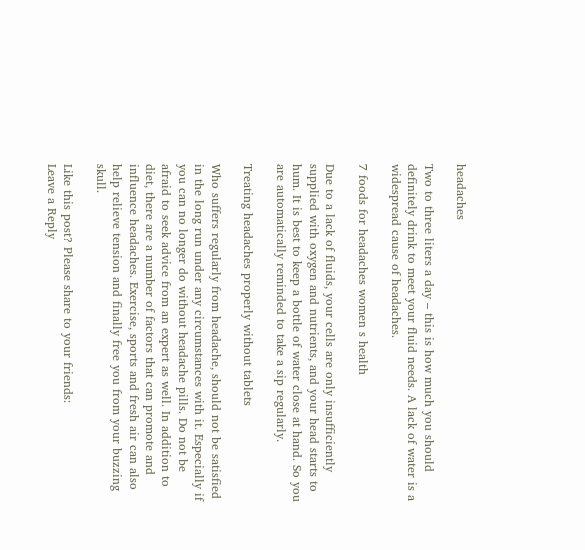headaches

Two to three liters a day – this is how much you should definitely drink to meet your fluid needs. A lack of water is a widespread cause of headaches.

7 foods for headaches women s health

Due to a lack of fluids, your cells are only insufficiently supplied with oxygen and nutrients, and your head starts to hum. It is best to keep a bottle of water close at hand. So you are automatically reminded to take a sip regularly.

Treating headaches properly without tablets

Who suffers regularly from headache, should not be satisfied in the long run under any circumstances with it. Especially if you can no longer do without headache pills. Do not be afraid to seek advice from an expert as well. In addition to diet, there are a number of factors that can promote and influence headaches. Exercise, sports and fresh air can also help relieve tension and finally free you from your buzzing skull.

Like this post? Please share to your friends:
Leave a Reply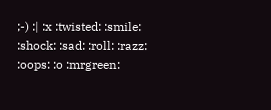;-) :| :x :twisted: :smile: :shock: :sad: :roll: :razz: :oops: :o :mrgreen: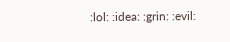:lol: :idea: :grin: :evil: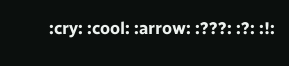:cry: :cool: :arrow: :???: :?: :!: